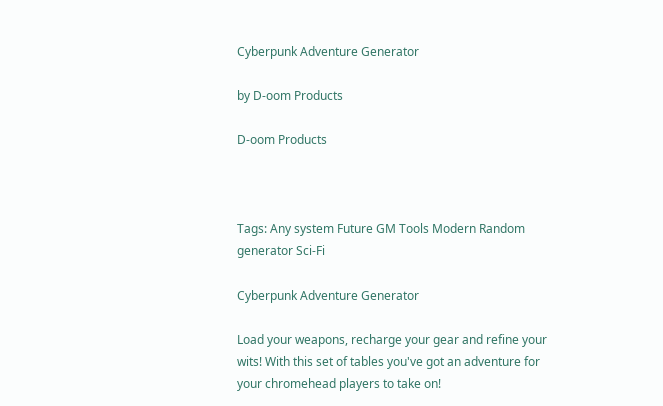Cyberpunk Adventure Generator

by D-oom Products

D-oom Products



Tags: Any system Future GM Tools Modern Random generator Sci-Fi

Cyberpunk Adventure Generator

Load your weapons, recharge your gear and refine your wits! With this set of tables you've got an adventure for your chromehead players to take on!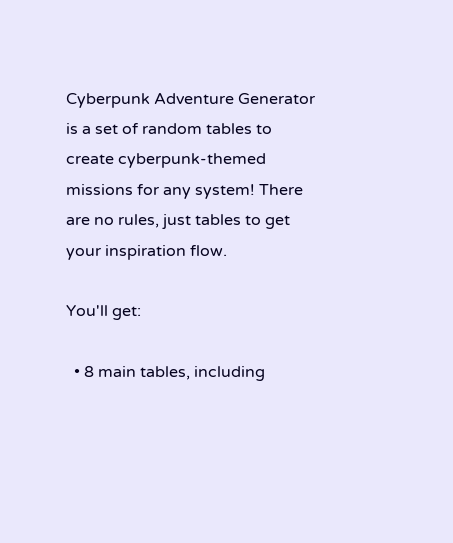Cyberpunk Adventure Generator is a set of random tables to create cyberpunk-themed missions for any system! There are no rules, just tables to get your inspiration flow.

You'll get:

  • 8 main tables, including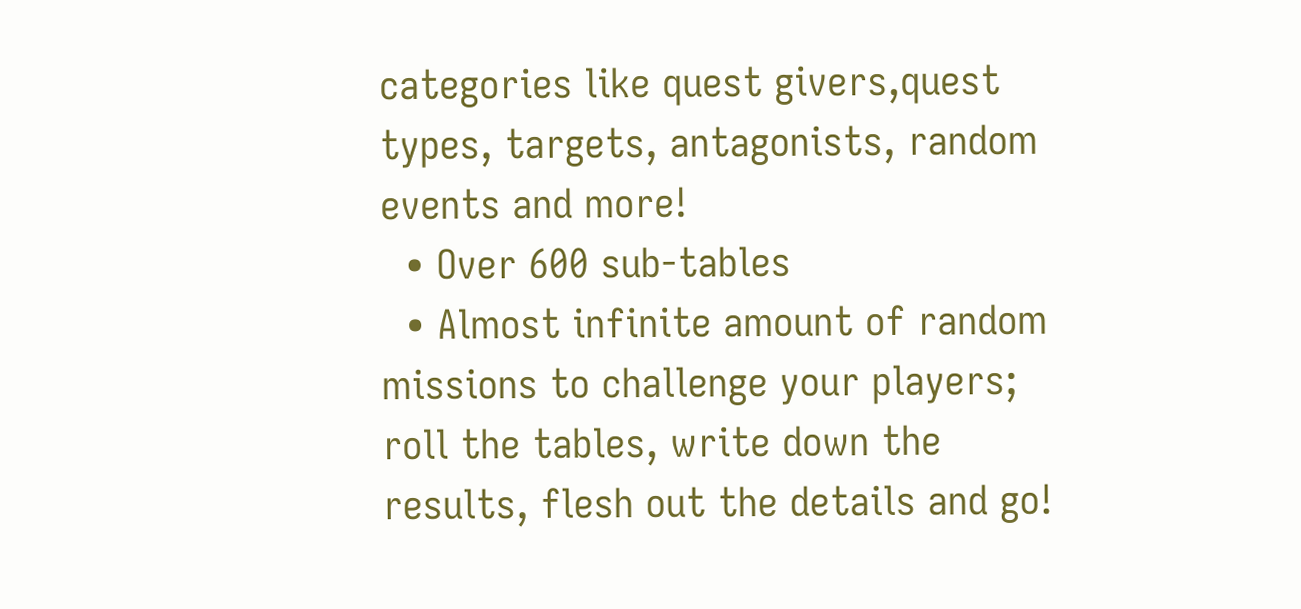categories like quest givers,quest types, targets, antagonists, random events and more!
  • Over 600 sub-tables
  • Almost infinite amount of random missions to challenge your players; roll the tables, write down the results, flesh out the details and go!